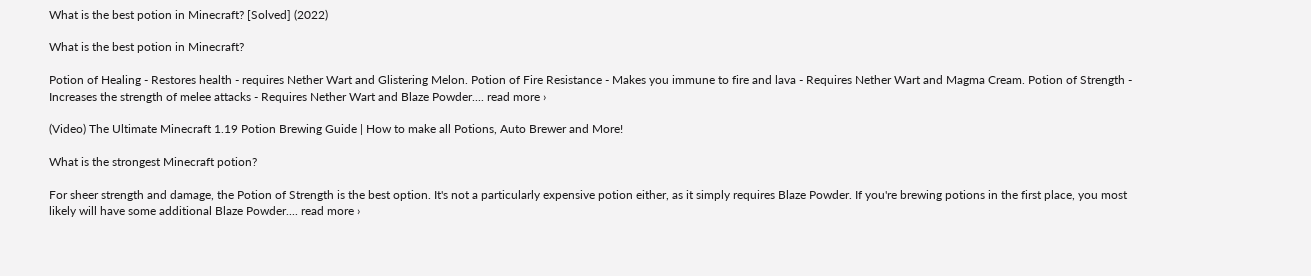What is the best potion in Minecraft? [Solved] (2022)

What is the best potion in Minecraft?

Potion of Healing - Restores health - requires Nether Wart and Glistering Melon. Potion of Fire Resistance - Makes you immune to fire and lava - Requires Nether Wart and Magma Cream. Potion of Strength - Increases the strength of melee attacks - Requires Nether Wart and Blaze Powder.... read more ›

(Video) The Ultimate Minecraft 1.19 Potion Brewing Guide | How to make all Potions, Auto Brewer and More!

What is the strongest Minecraft potion?

For sheer strength and damage, the Potion of Strength is the best option. It's not a particularly expensive potion either, as it simply requires Blaze Powder. If you're brewing potions in the first place, you most likely will have some additional Blaze Powder.... read more ›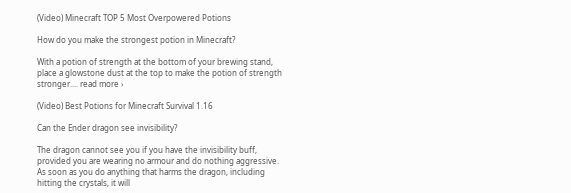(Video) Minecraft TOP 5 Most Overpowered Potions

How do you make the strongest potion in Minecraft?

With a potion of strength at the bottom of your brewing stand, place a glowstone dust at the top to make the potion of strength stronger.... read more ›

(Video) Best Potions for Minecraft Survival 1.16

Can the Ender dragon see invisibility?

The dragon cannot see you if you have the invisibility buff, provided you are wearing no armour and do nothing aggressive. As soon as you do anything that harms the dragon, including hitting the crystals, it will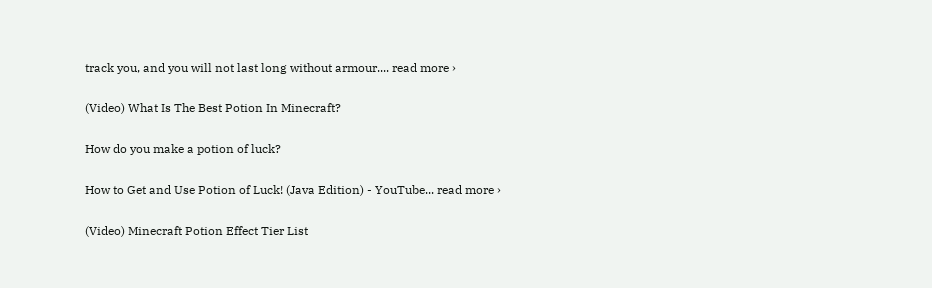track you, and you will not last long without armour.... read more ›

(Video) What Is The Best Potion In Minecraft?

How do you make a potion of luck?

How to Get and Use Potion of Luck! (Java Edition) - YouTube... read more ›

(Video) Minecraft Potion Effect Tier List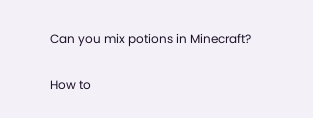Can you mix potions in Minecraft?

How to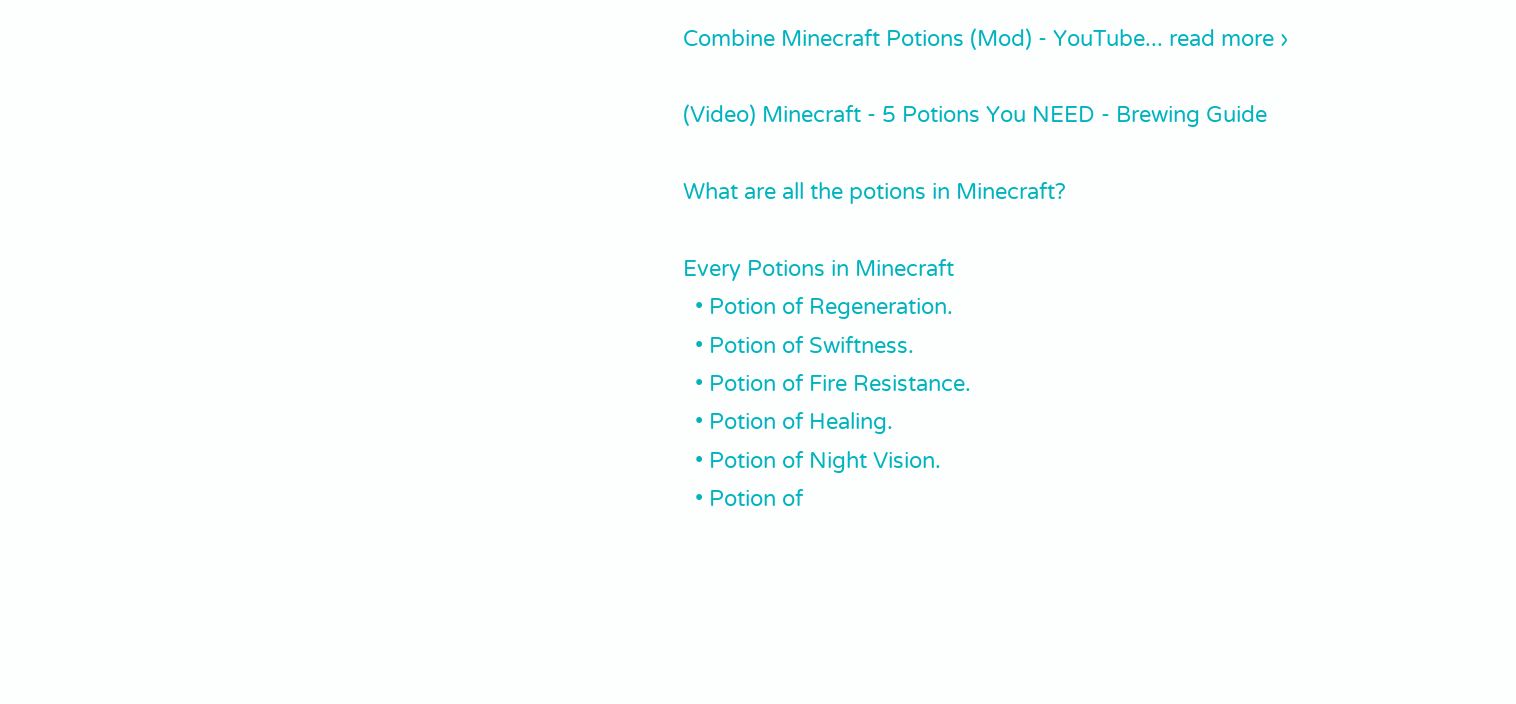Combine Minecraft Potions (Mod) - YouTube... read more ›

(Video) Minecraft - 5 Potions You NEED - Brewing Guide

What are all the potions in Minecraft?

Every Potions in Minecraft
  • Potion of Regeneration.
  • Potion of Swiftness.
  • Potion of Fire Resistance.
  • Potion of Healing.
  • Potion of Night Vision.
  • Potion of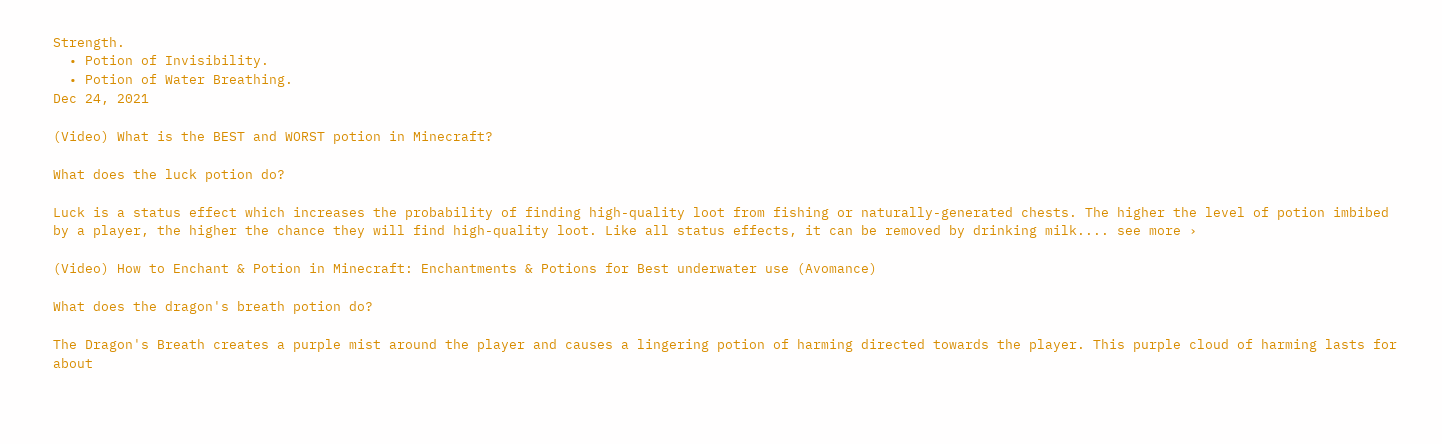Strength.
  • Potion of Invisibility.
  • Potion of Water Breathing.
Dec 24, 2021

(Video) What is the BEST and WORST potion in Minecraft?

What does the luck potion do?

Luck is a status effect which increases the probability of finding high-quality loot from fishing or naturally-generated chests. The higher the level of potion imbibed by a player, the higher the chance they will find high-quality loot. Like all status effects, it can be removed by drinking milk.... see more ›

(Video) How to Enchant & Potion in Minecraft: Enchantments & Potions for Best underwater use (Avomance)

What does the dragon's breath potion do?

The Dragon's Breath creates a purple mist around the player and causes a lingering potion of harming directed towards the player. This purple cloud of harming lasts for about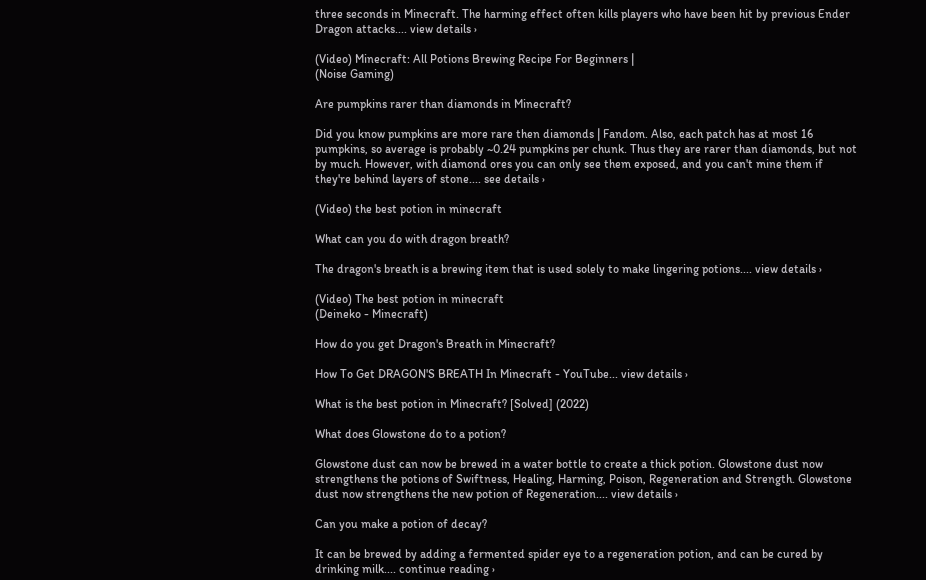three seconds in Minecraft. The harming effect often kills players who have been hit by previous Ender Dragon attacks.... view details ›

(Video) Minecraft: All Potions Brewing Recipe For Beginners |
(Noise Gaming)

Are pumpkins rarer than diamonds in Minecraft?

Did you know pumpkins are more rare then diamonds | Fandom. Also, each patch has at most 16 pumpkins, so average is probably ~0.24 pumpkins per chunk. Thus they are rarer than diamonds, but not by much. However, with diamond ores you can only see them exposed, and you can't mine them if they're behind layers of stone.... see details ›

(Video) the best potion in minecraft

What can you do with dragon breath?

The dragon's breath is a brewing item that is used solely to make lingering potions.... view details ›

(Video) The best potion in minecraft
(Deineko - Minecraft)

How do you get Dragon's Breath in Minecraft?

How To Get DRAGON'S BREATH In Minecraft - YouTube... view details ›

What is the best potion in Minecraft? [Solved] (2022)

What does Glowstone do to a potion?

Glowstone dust can now be brewed in a water bottle to create a thick potion. Glowstone dust now strengthens the potions of Swiftness, Healing, Harming, Poison, Regeneration and Strength. Glowstone dust now strengthens the new potion of Regeneration.... view details ›

Can you make a potion of decay?

It can be brewed by adding a fermented spider eye to a regeneration potion, and can be cured by drinking milk.... continue reading ›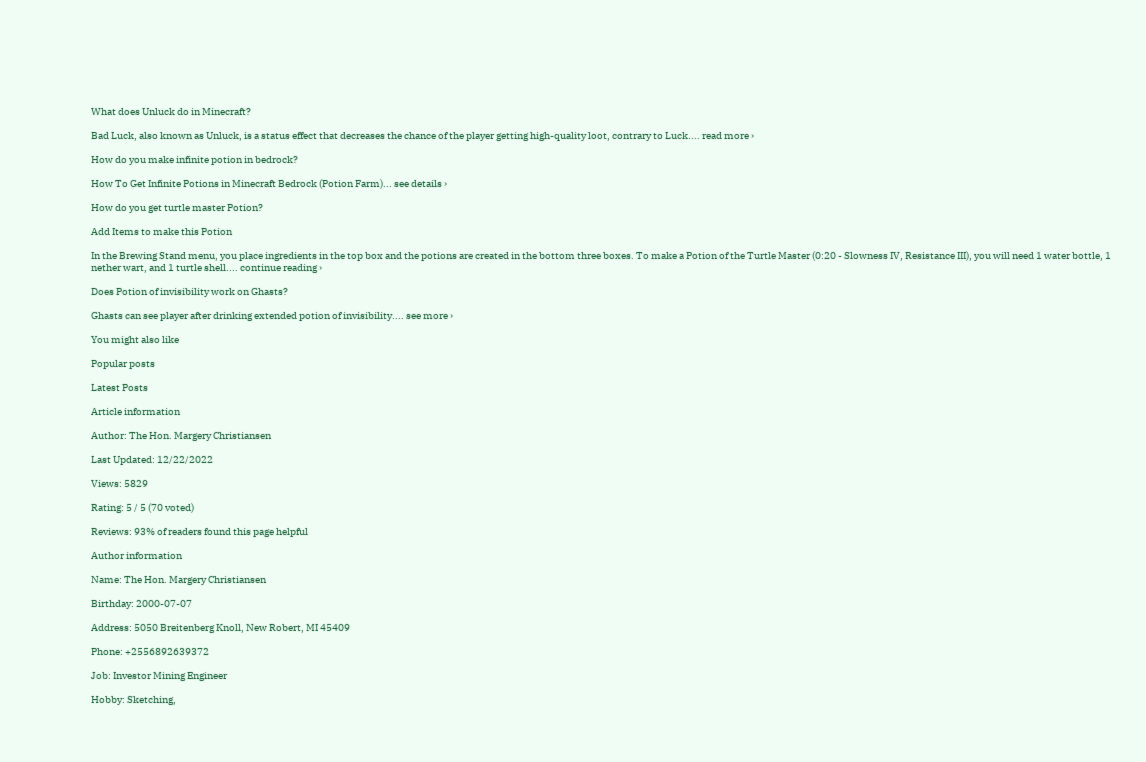What does Unluck do in Minecraft?

Bad Luck, also known as Unluck, is a status effect that decreases the chance of the player getting high-quality loot, contrary to Luck.... read more ›

How do you make infinite potion in bedrock?

How To Get Infinite Potions in Minecraft Bedrock (Potion Farm)... see details ›

How do you get turtle master Potion?

Add Items to make this Potion

In the Brewing Stand menu, you place ingredients in the top box and the potions are created in the bottom three boxes. To make a Potion of the Turtle Master (0:20 - Slowness IV, Resistance III), you will need 1 water bottle, 1 nether wart, and 1 turtle shell.... continue reading ›

Does Potion of invisibility work on Ghasts?

Ghasts can see player after drinking extended potion of invisibility.... see more ›

You might also like

Popular posts

Latest Posts

Article information

Author: The Hon. Margery Christiansen

Last Updated: 12/22/2022

Views: 5829

Rating: 5 / 5 (70 voted)

Reviews: 93% of readers found this page helpful

Author information

Name: The Hon. Margery Christiansen

Birthday: 2000-07-07

Address: 5050 Breitenberg Knoll, New Robert, MI 45409

Phone: +2556892639372

Job: Investor Mining Engineer

Hobby: Sketching,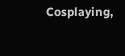Cosplaying,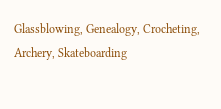Glassblowing, Genealogy, Crocheting, Archery, Skateboarding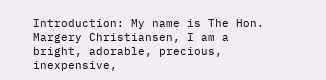Introduction: My name is The Hon. Margery Christiansen, I am a bright, adorable, precious, inexpensive,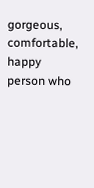gorgeous, comfortable, happy person who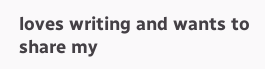loves writing and wants to share my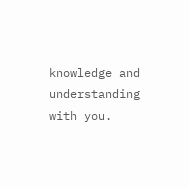knowledge and understanding with you.